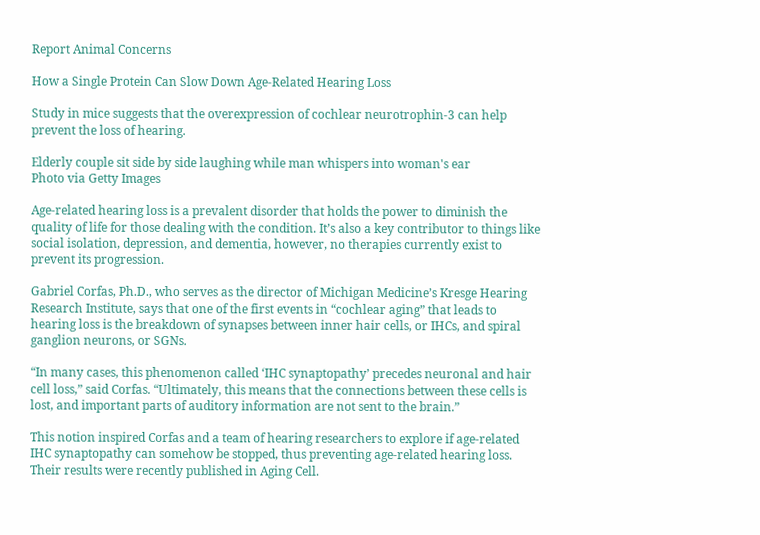Report Animal Concerns

How a Single Protein Can Slow Down Age-Related Hearing Loss

Study in mice suggests that the overexpression of cochlear neurotrophin-3 can help prevent the loss of hearing.

Elderly couple sit side by side laughing while man whispers into woman's ear
Photo via Getty Images

Age-related hearing loss is a prevalent disorder that holds the power to diminish the quality of life for those dealing with the condition. It’s also a key contributor to things like social isolation, depression, and dementia, however, no therapies currently exist to prevent its progression.

Gabriel Corfas, Ph.D., who serves as the director of Michigan Medicine’s Kresge Hearing Research Institute, says that one of the first events in “cochlear aging” that leads to hearing loss is the breakdown of synapses between inner hair cells, or IHCs, and spiral ganglion neurons, or SGNs.

“In many cases, this phenomenon called ‘IHC synaptopathy’ precedes neuronal and hair cell loss,” said Corfas. “Ultimately, this means that the connections between these cells is lost, and important parts of auditory information are not sent to the brain.”

This notion inspired Corfas and a team of hearing researchers to explore if age-related IHC synaptopathy can somehow be stopped, thus preventing age-related hearing loss. Their results were recently published in Aging Cell.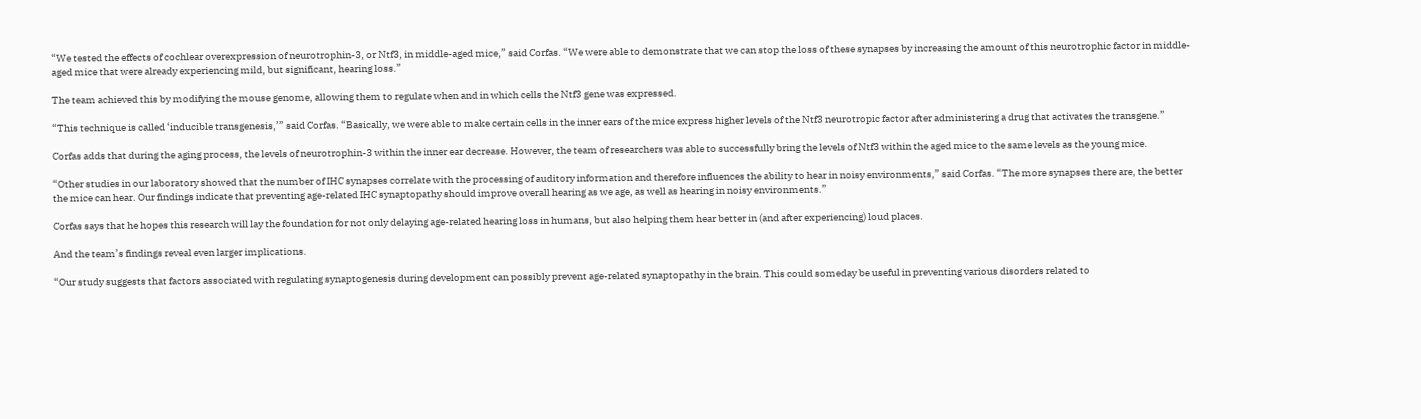“We tested the effects of cochlear overexpression of neurotrophin-3, or Ntf3, in middle-aged mice,” said Corfas. “We were able to demonstrate that we can stop the loss of these synapses by increasing the amount of this neurotrophic factor in middle-aged mice that were already experiencing mild, but significant, hearing loss.”

The team achieved this by modifying the mouse genome, allowing them to regulate when and in which cells the Ntf3 gene was expressed.

“This technique is called ‘inducible transgenesis,’” said Corfas. “Basically, we were able to make certain cells in the inner ears of the mice express higher levels of the Ntf3 neurotropic factor after administering a drug that activates the transgene.”

Corfas adds that during the aging process, the levels of neurotrophin-3 within the inner ear decrease. However, the team of researchers was able to successfully bring the levels of Ntf3 within the aged mice to the same levels as the young mice.

“Other studies in our laboratory showed that the number of IHC synapses correlate with the processing of auditory information and therefore influences the ability to hear in noisy environments,” said Corfas. “The more synapses there are, the better the mice can hear. Our findings indicate that preventing age-related IHC synaptopathy should improve overall hearing as we age, as well as hearing in noisy environments.”

Corfas says that he hopes this research will lay the foundation for not only delaying age-related hearing loss in humans, but also helping them hear better in (and after experiencing) loud places.

And the team’s findings reveal even larger implications.

“Our study suggests that factors associated with regulating synaptogenesis during development can possibly prevent age-related synaptopathy in the brain. This could someday be useful in preventing various disorders related to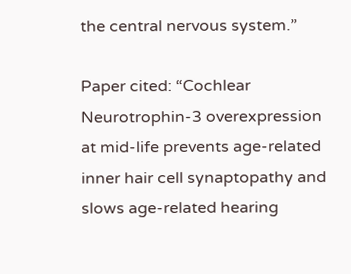the central nervous system.”

Paper cited: “Cochlear Neurotrophin-3 overexpression at mid-life prevents age-related inner hair cell synaptopathy and slows age-related hearing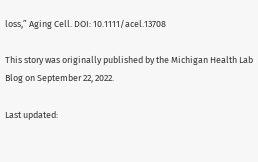loss,” Aging Cell. DOI: 10.1111/acel.13708

This story was originally published by the Michigan Health Lab Blog on September 22, 2022.

Last updated: